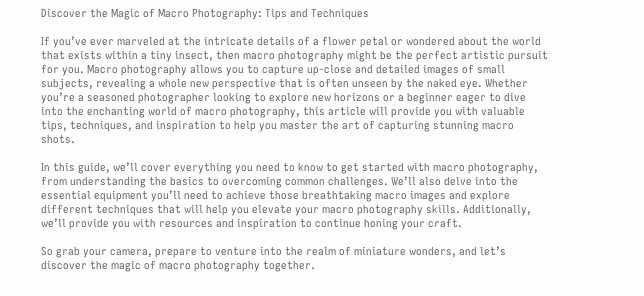Discover the Magic of Macro Photography: Tips and Techniques

If you’ve ever marveled at the intricate details of a flower petal or wondered about the world that exists within a tiny insect, then macro photography might be the perfect artistic pursuit for you. Macro photography allows you to capture up-close and detailed images of small subjects, revealing a whole new perspective that is often unseen by the naked eye. Whether you’re a seasoned photographer looking to explore new horizons or a beginner eager to dive into the enchanting world of macro photography, this article will provide you with valuable tips, techniques, and inspiration to help you master the art of capturing stunning macro shots.

In this guide, we’ll cover everything you need to know to get started with macro photography, from understanding the basics to overcoming common challenges. We’ll also delve into the essential equipment you’ll need to achieve those breathtaking macro images and explore different techniques that will help you elevate your macro photography skills. Additionally, we’ll provide you with resources and inspiration to continue honing your craft.

So grab your camera, prepare to venture into the realm of miniature wonders, and let’s discover the magic of macro photography together.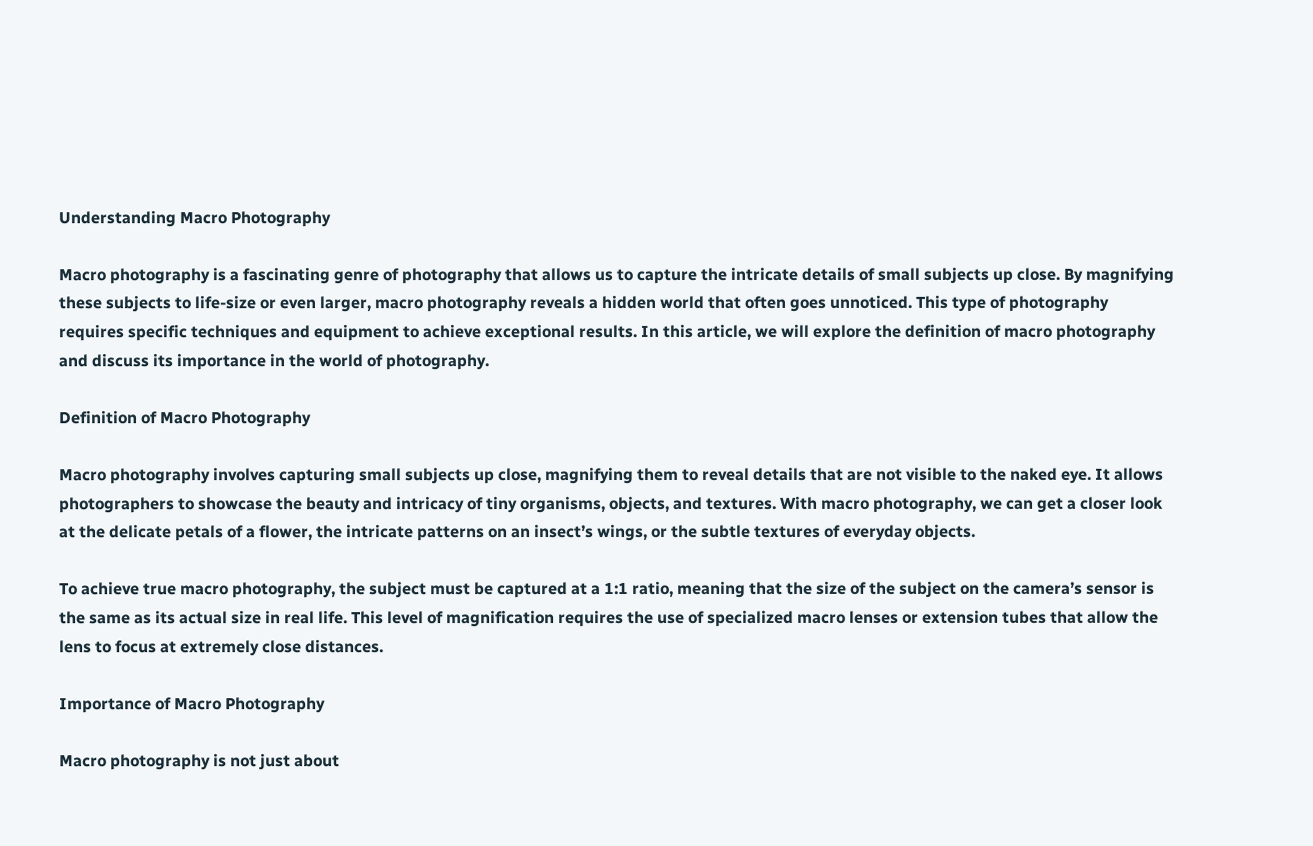Understanding Macro Photography

Macro photography is a fascinating genre of photography that allows us to capture the intricate details of small subjects up close. By magnifying these subjects to life-size or even larger, macro photography reveals a hidden world that often goes unnoticed. This type of photography requires specific techniques and equipment to achieve exceptional results. In this article, we will explore the definition of macro photography and discuss its importance in the world of photography.

Definition of Macro Photography

Macro photography involves capturing small subjects up close, magnifying them to reveal details that are not visible to the naked eye. It allows photographers to showcase the beauty and intricacy of tiny organisms, objects, and textures. With macro photography, we can get a closer look at the delicate petals of a flower, the intricate patterns on an insect’s wings, or the subtle textures of everyday objects.

To achieve true macro photography, the subject must be captured at a 1:1 ratio, meaning that the size of the subject on the camera’s sensor is the same as its actual size in real life. This level of magnification requires the use of specialized macro lenses or extension tubes that allow the lens to focus at extremely close distances.

Importance of Macro Photography

Macro photography is not just about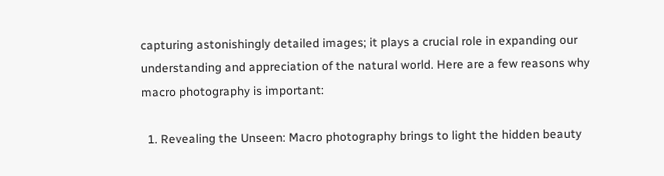capturing astonishingly detailed images; it plays a crucial role in expanding our understanding and appreciation of the natural world. Here are a few reasons why macro photography is important:

  1. Revealing the Unseen: Macro photography brings to light the hidden beauty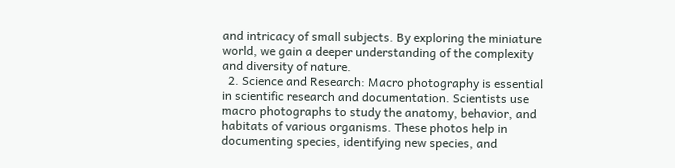and intricacy of small subjects. By exploring the miniature world, we gain a deeper understanding of the complexity and diversity of nature.
  2. Science and Research: Macro photography is essential in scientific research and documentation. Scientists use macro photographs to study the anatomy, behavior, and habitats of various organisms. These photos help in documenting species, identifying new species, and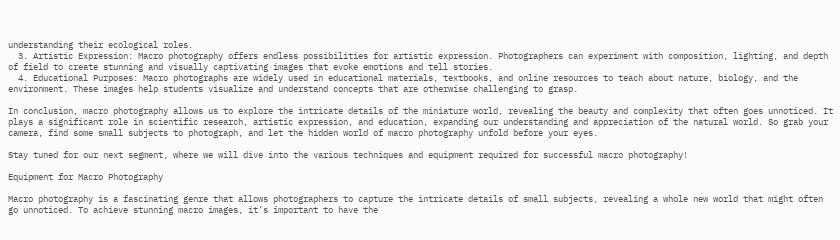understanding their ecological roles.
  3. Artistic Expression: Macro photography offers endless possibilities for artistic expression. Photographers can experiment with composition, lighting, and depth of field to create stunning and visually captivating images that evoke emotions and tell stories.
  4. Educational Purposes: Macro photographs are widely used in educational materials, textbooks, and online resources to teach about nature, biology, and the environment. These images help students visualize and understand concepts that are otherwise challenging to grasp.

In conclusion, macro photography allows us to explore the intricate details of the miniature world, revealing the beauty and complexity that often goes unnoticed. It plays a significant role in scientific research, artistic expression, and education, expanding our understanding and appreciation of the natural world. So grab your camera, find some small subjects to photograph, and let the hidden world of macro photography unfold before your eyes.

Stay tuned for our next segment, where we will dive into the various techniques and equipment required for successful macro photography!

Equipment for Macro Photography

Macro photography is a fascinating genre that allows photographers to capture the intricate details of small subjects, revealing a whole new world that might often go unnoticed. To achieve stunning macro images, it’s important to have the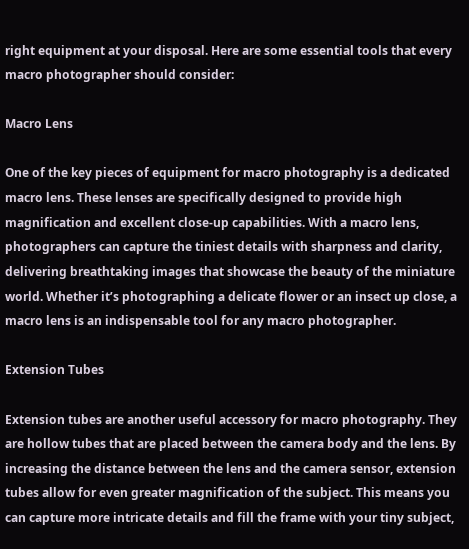right equipment at your disposal. Here are some essential tools that every macro photographer should consider:

Macro Lens

One of the key pieces of equipment for macro photography is a dedicated macro lens. These lenses are specifically designed to provide high magnification and excellent close-up capabilities. With a macro lens, photographers can capture the tiniest details with sharpness and clarity, delivering breathtaking images that showcase the beauty of the miniature world. Whether it’s photographing a delicate flower or an insect up close, a macro lens is an indispensable tool for any macro photographer.

Extension Tubes

Extension tubes are another useful accessory for macro photography. They are hollow tubes that are placed between the camera body and the lens. By increasing the distance between the lens and the camera sensor, extension tubes allow for even greater magnification of the subject. This means you can capture more intricate details and fill the frame with your tiny subject,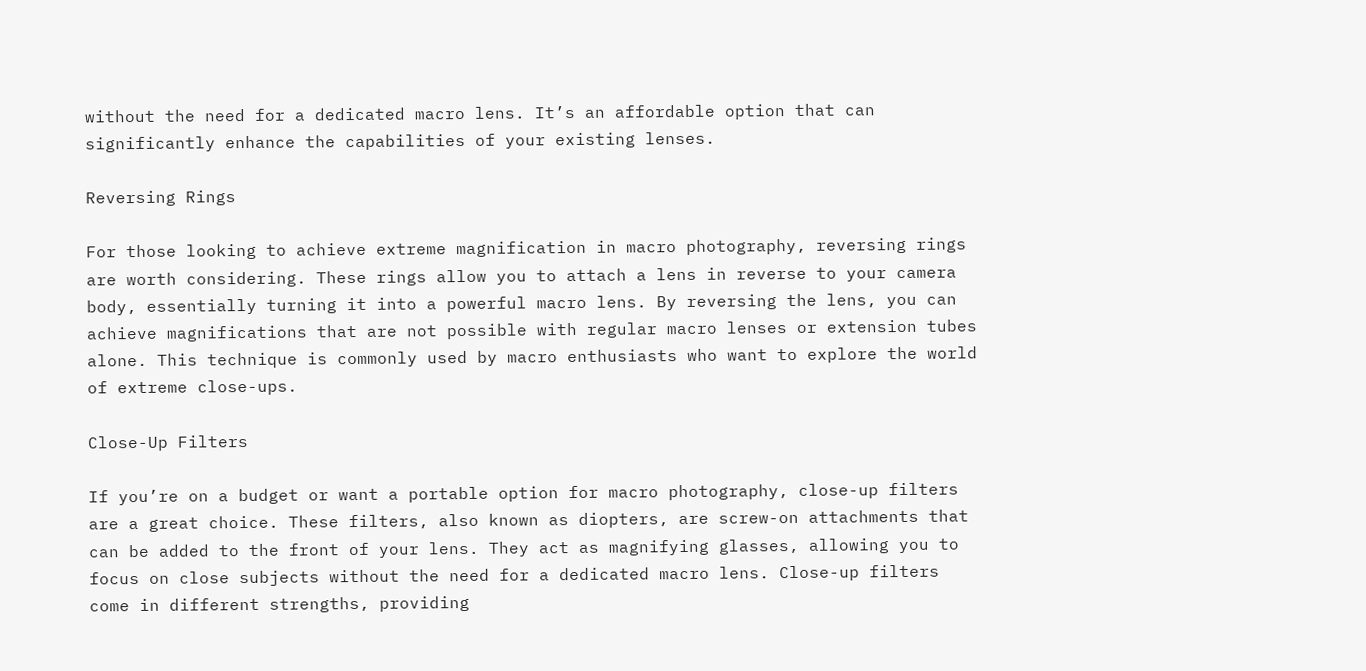without the need for a dedicated macro lens. It’s an affordable option that can significantly enhance the capabilities of your existing lenses.

Reversing Rings

For those looking to achieve extreme magnification in macro photography, reversing rings are worth considering. These rings allow you to attach a lens in reverse to your camera body, essentially turning it into a powerful macro lens. By reversing the lens, you can achieve magnifications that are not possible with regular macro lenses or extension tubes alone. This technique is commonly used by macro enthusiasts who want to explore the world of extreme close-ups.

Close-Up Filters

If you’re on a budget or want a portable option for macro photography, close-up filters are a great choice. These filters, also known as diopters, are screw-on attachments that can be added to the front of your lens. They act as magnifying glasses, allowing you to focus on close subjects without the need for a dedicated macro lens. Close-up filters come in different strengths, providing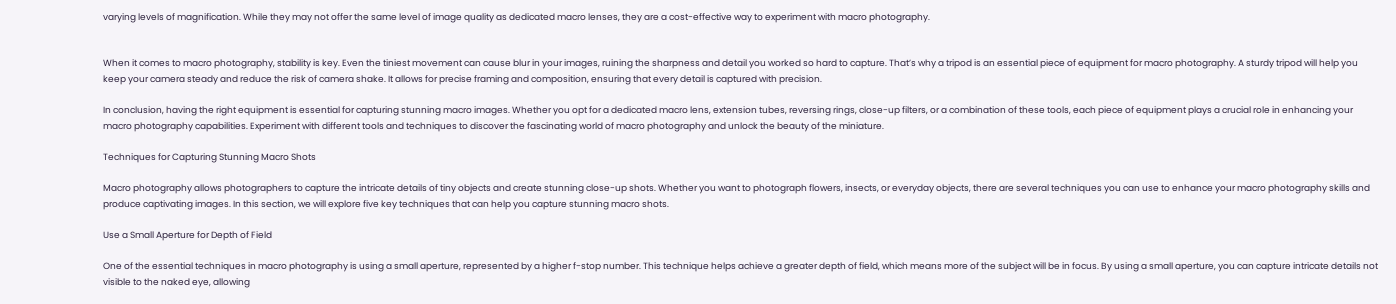varying levels of magnification. While they may not offer the same level of image quality as dedicated macro lenses, they are a cost-effective way to experiment with macro photography.


When it comes to macro photography, stability is key. Even the tiniest movement can cause blur in your images, ruining the sharpness and detail you worked so hard to capture. That’s why a tripod is an essential piece of equipment for macro photography. A sturdy tripod will help you keep your camera steady and reduce the risk of camera shake. It allows for precise framing and composition, ensuring that every detail is captured with precision.

In conclusion, having the right equipment is essential for capturing stunning macro images. Whether you opt for a dedicated macro lens, extension tubes, reversing rings, close-up filters, or a combination of these tools, each piece of equipment plays a crucial role in enhancing your macro photography capabilities. Experiment with different tools and techniques to discover the fascinating world of macro photography and unlock the beauty of the miniature.

Techniques for Capturing Stunning Macro Shots

Macro photography allows photographers to capture the intricate details of tiny objects and create stunning close-up shots. Whether you want to photograph flowers, insects, or everyday objects, there are several techniques you can use to enhance your macro photography skills and produce captivating images. In this section, we will explore five key techniques that can help you capture stunning macro shots.

Use a Small Aperture for Depth of Field

One of the essential techniques in macro photography is using a small aperture, represented by a higher f-stop number. This technique helps achieve a greater depth of field, which means more of the subject will be in focus. By using a small aperture, you can capture intricate details not visible to the naked eye, allowing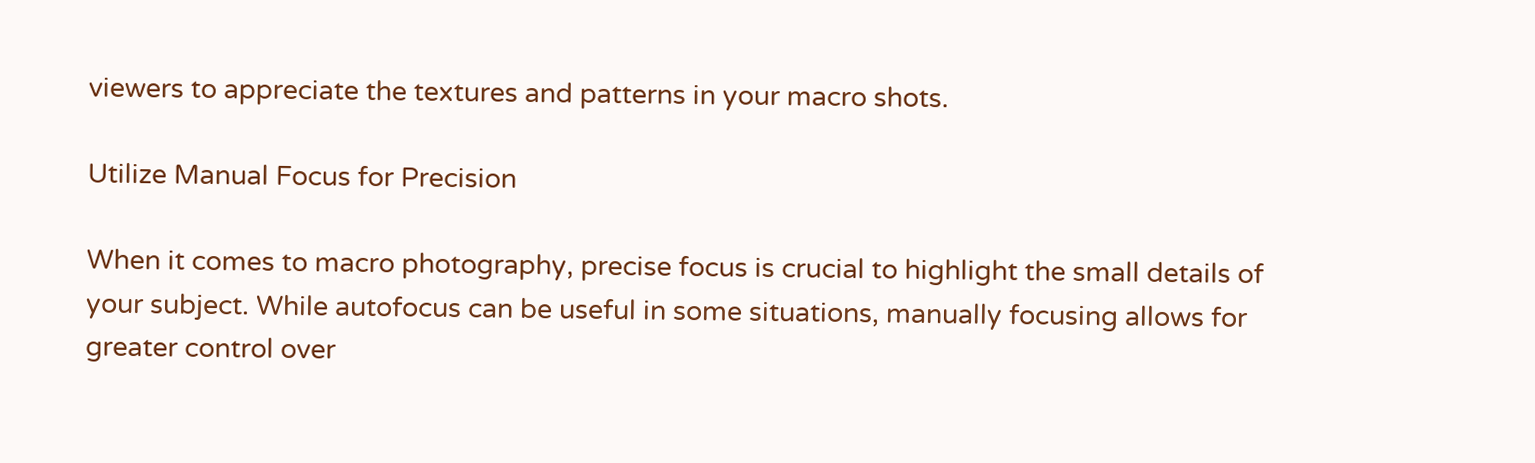viewers to appreciate the textures and patterns in your macro shots.

Utilize Manual Focus for Precision

When it comes to macro photography, precise focus is crucial to highlight the small details of your subject. While autofocus can be useful in some situations, manually focusing allows for greater control over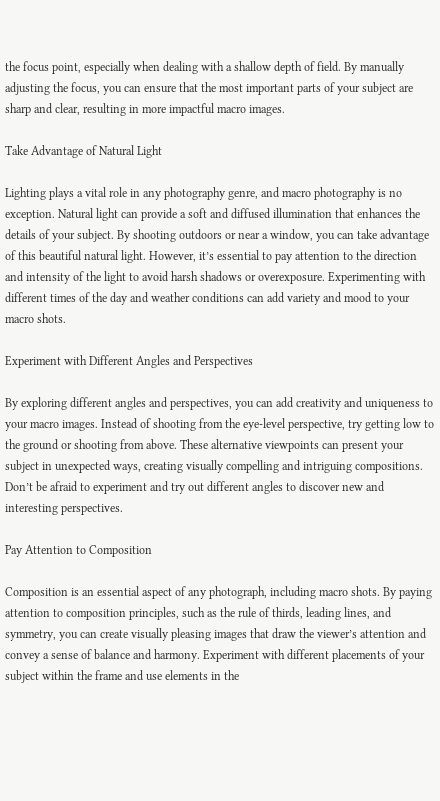the focus point, especially when dealing with a shallow depth of field. By manually adjusting the focus, you can ensure that the most important parts of your subject are sharp and clear, resulting in more impactful macro images.

Take Advantage of Natural Light

Lighting plays a vital role in any photography genre, and macro photography is no exception. Natural light can provide a soft and diffused illumination that enhances the details of your subject. By shooting outdoors or near a window, you can take advantage of this beautiful natural light. However, it’s essential to pay attention to the direction and intensity of the light to avoid harsh shadows or overexposure. Experimenting with different times of the day and weather conditions can add variety and mood to your macro shots.

Experiment with Different Angles and Perspectives

By exploring different angles and perspectives, you can add creativity and uniqueness to your macro images. Instead of shooting from the eye-level perspective, try getting low to the ground or shooting from above. These alternative viewpoints can present your subject in unexpected ways, creating visually compelling and intriguing compositions. Don’t be afraid to experiment and try out different angles to discover new and interesting perspectives.

Pay Attention to Composition

Composition is an essential aspect of any photograph, including macro shots. By paying attention to composition principles, such as the rule of thirds, leading lines, and symmetry, you can create visually pleasing images that draw the viewer’s attention and convey a sense of balance and harmony. Experiment with different placements of your subject within the frame and use elements in the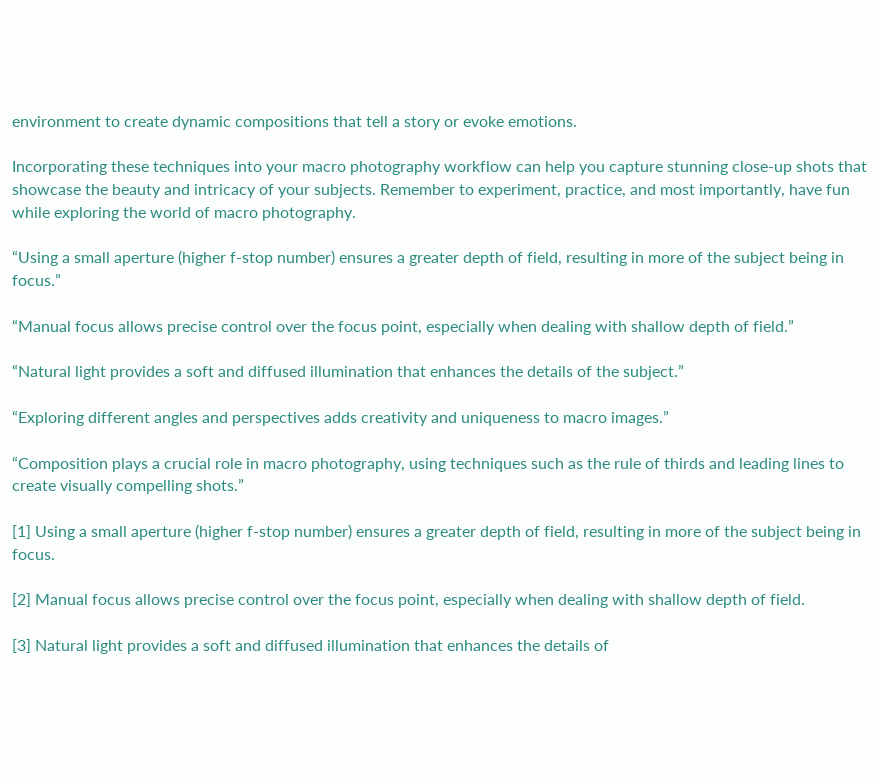environment to create dynamic compositions that tell a story or evoke emotions.

Incorporating these techniques into your macro photography workflow can help you capture stunning close-up shots that showcase the beauty and intricacy of your subjects. Remember to experiment, practice, and most importantly, have fun while exploring the world of macro photography.

“Using a small aperture (higher f-stop number) ensures a greater depth of field, resulting in more of the subject being in focus.”

“Manual focus allows precise control over the focus point, especially when dealing with shallow depth of field.”

“Natural light provides a soft and diffused illumination that enhances the details of the subject.”

“Exploring different angles and perspectives adds creativity and uniqueness to macro images.”

“Composition plays a crucial role in macro photography, using techniques such as the rule of thirds and leading lines to create visually compelling shots.”

[1] Using a small aperture (higher f-stop number) ensures a greater depth of field, resulting in more of the subject being in focus.

[2] Manual focus allows precise control over the focus point, especially when dealing with shallow depth of field.

[3] Natural light provides a soft and diffused illumination that enhances the details of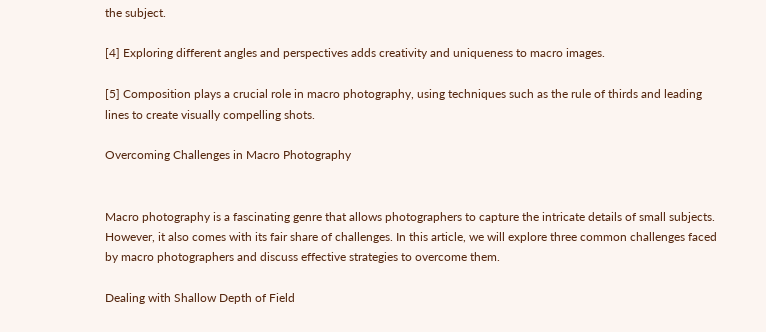the subject.

[4] Exploring different angles and perspectives adds creativity and uniqueness to macro images.

[5] Composition plays a crucial role in macro photography, using techniques such as the rule of thirds and leading lines to create visually compelling shots.

Overcoming Challenges in Macro Photography


Macro photography is a fascinating genre that allows photographers to capture the intricate details of small subjects. However, it also comes with its fair share of challenges. In this article, we will explore three common challenges faced by macro photographers and discuss effective strategies to overcome them.

Dealing with Shallow Depth of Field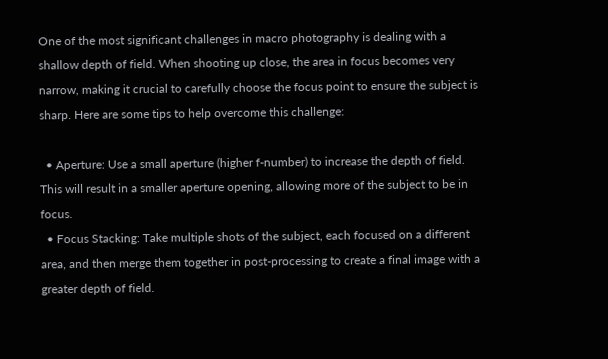One of the most significant challenges in macro photography is dealing with a shallow depth of field. When shooting up close, the area in focus becomes very narrow, making it crucial to carefully choose the focus point to ensure the subject is sharp. Here are some tips to help overcome this challenge:

  • Aperture: Use a small aperture (higher f-number) to increase the depth of field. This will result in a smaller aperture opening, allowing more of the subject to be in focus.
  • Focus Stacking: Take multiple shots of the subject, each focused on a different area, and then merge them together in post-processing to create a final image with a greater depth of field.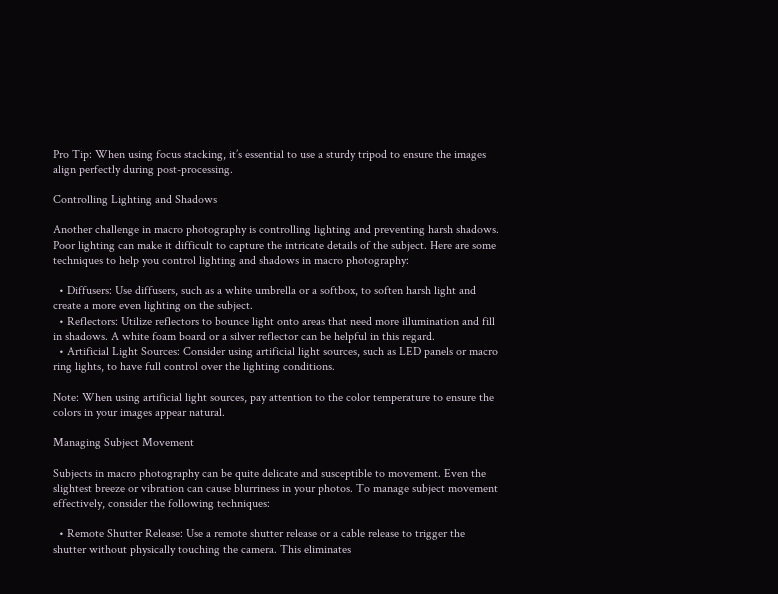Pro Tip: When using focus stacking, it’s essential to use a sturdy tripod to ensure the images align perfectly during post-processing.

Controlling Lighting and Shadows

Another challenge in macro photography is controlling lighting and preventing harsh shadows. Poor lighting can make it difficult to capture the intricate details of the subject. Here are some techniques to help you control lighting and shadows in macro photography:

  • Diffusers: Use diffusers, such as a white umbrella or a softbox, to soften harsh light and create a more even lighting on the subject.
  • Reflectors: Utilize reflectors to bounce light onto areas that need more illumination and fill in shadows. A white foam board or a silver reflector can be helpful in this regard.
  • Artificial Light Sources: Consider using artificial light sources, such as LED panels or macro ring lights, to have full control over the lighting conditions.

Note: When using artificial light sources, pay attention to the color temperature to ensure the colors in your images appear natural.

Managing Subject Movement

Subjects in macro photography can be quite delicate and susceptible to movement. Even the slightest breeze or vibration can cause blurriness in your photos. To manage subject movement effectively, consider the following techniques:

  • Remote Shutter Release: Use a remote shutter release or a cable release to trigger the shutter without physically touching the camera. This eliminates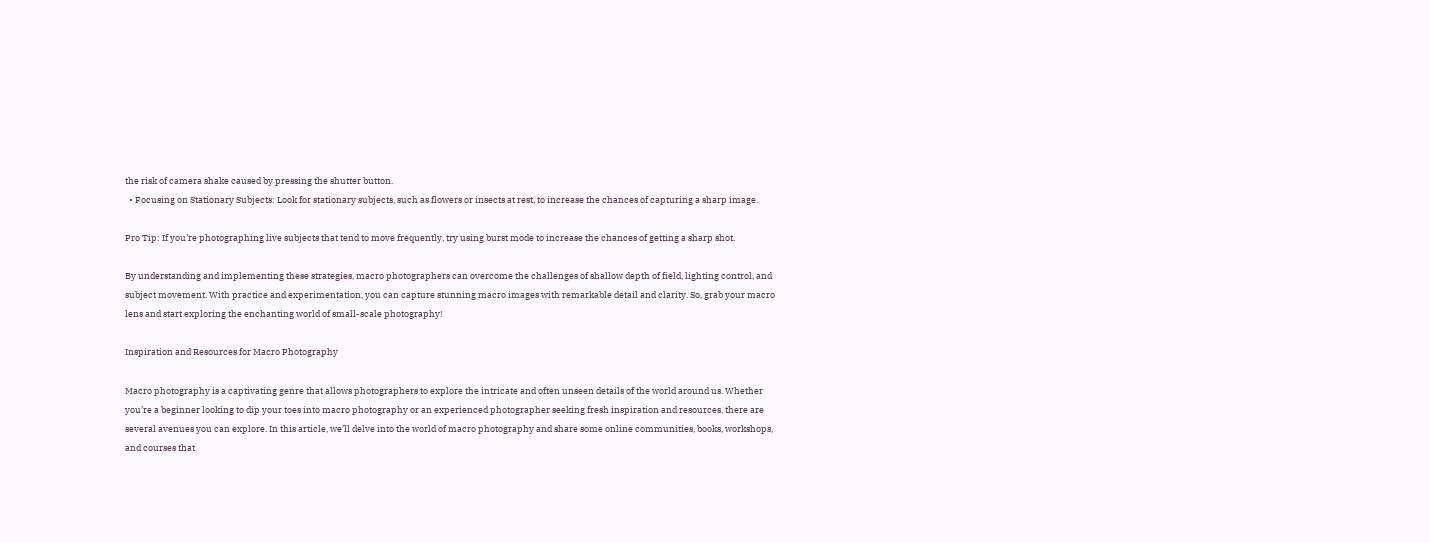the risk of camera shake caused by pressing the shutter button.
  • Focusing on Stationary Subjects: Look for stationary subjects, such as flowers or insects at rest, to increase the chances of capturing a sharp image.

Pro Tip: If you’re photographing live subjects that tend to move frequently, try using burst mode to increase the chances of getting a sharp shot.

By understanding and implementing these strategies, macro photographers can overcome the challenges of shallow depth of field, lighting control, and subject movement. With practice and experimentation, you can capture stunning macro images with remarkable detail and clarity. So, grab your macro lens and start exploring the enchanting world of small-scale photography!

Inspiration and Resources for Macro Photography

Macro photography is a captivating genre that allows photographers to explore the intricate and often unseen details of the world around us. Whether you’re a beginner looking to dip your toes into macro photography or an experienced photographer seeking fresh inspiration and resources, there are several avenues you can explore. In this article, we’ll delve into the world of macro photography and share some online communities, books, workshops, and courses that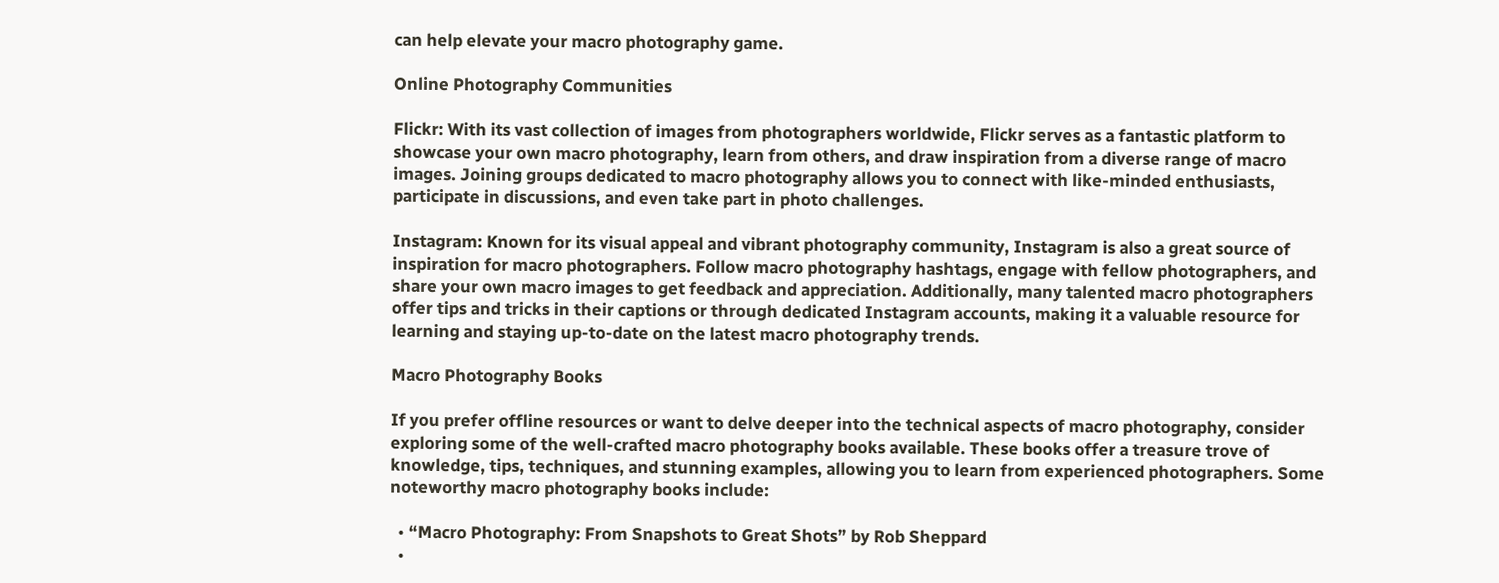can help elevate your macro photography game.

Online Photography Communities

Flickr: With its vast collection of images from photographers worldwide, Flickr serves as a fantastic platform to showcase your own macro photography, learn from others, and draw inspiration from a diverse range of macro images. Joining groups dedicated to macro photography allows you to connect with like-minded enthusiasts, participate in discussions, and even take part in photo challenges.

Instagram: Known for its visual appeal and vibrant photography community, Instagram is also a great source of inspiration for macro photographers. Follow macro photography hashtags, engage with fellow photographers, and share your own macro images to get feedback and appreciation. Additionally, many talented macro photographers offer tips and tricks in their captions or through dedicated Instagram accounts, making it a valuable resource for learning and staying up-to-date on the latest macro photography trends.

Macro Photography Books

If you prefer offline resources or want to delve deeper into the technical aspects of macro photography, consider exploring some of the well-crafted macro photography books available. These books offer a treasure trove of knowledge, tips, techniques, and stunning examples, allowing you to learn from experienced photographers. Some noteworthy macro photography books include:

  • “Macro Photography: From Snapshots to Great Shots” by Rob Sheppard
  •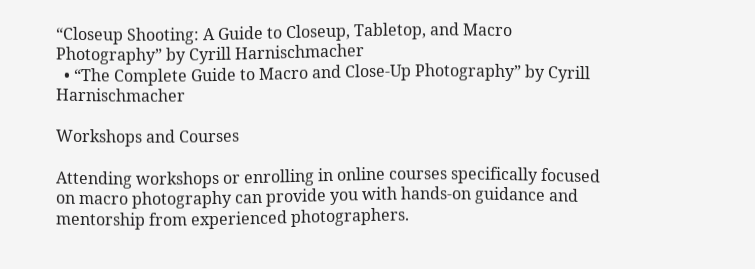“Closeup Shooting: A Guide to Closeup, Tabletop, and Macro Photography” by Cyrill Harnischmacher
  • “The Complete Guide to Macro and Close-Up Photography” by Cyrill Harnischmacher

Workshops and Courses

Attending workshops or enrolling in online courses specifically focused on macro photography can provide you with hands-on guidance and mentorship from experienced photographers.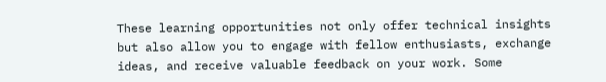These learning opportunities not only offer technical insights but also allow you to engage with fellow enthusiasts, exchange ideas, and receive valuable feedback on your work. Some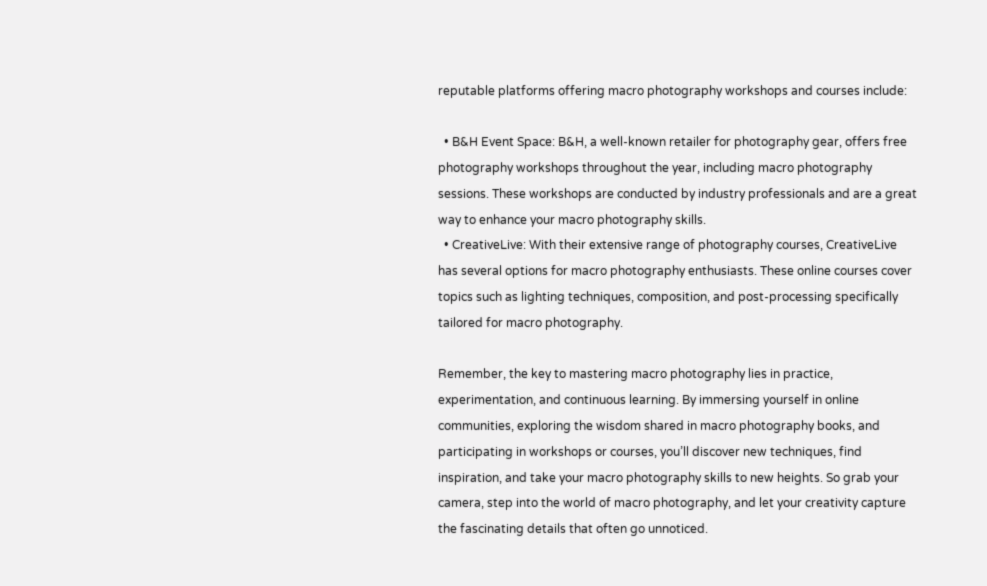reputable platforms offering macro photography workshops and courses include:

  • B&H Event Space: B&H, a well-known retailer for photography gear, offers free photography workshops throughout the year, including macro photography sessions. These workshops are conducted by industry professionals and are a great way to enhance your macro photography skills.
  • CreativeLive: With their extensive range of photography courses, CreativeLive has several options for macro photography enthusiasts. These online courses cover topics such as lighting techniques, composition, and post-processing specifically tailored for macro photography.

Remember, the key to mastering macro photography lies in practice, experimentation, and continuous learning. By immersing yourself in online communities, exploring the wisdom shared in macro photography books, and participating in workshops or courses, you’ll discover new techniques, find inspiration, and take your macro photography skills to new heights. So grab your camera, step into the world of macro photography, and let your creativity capture the fascinating details that often go unnoticed.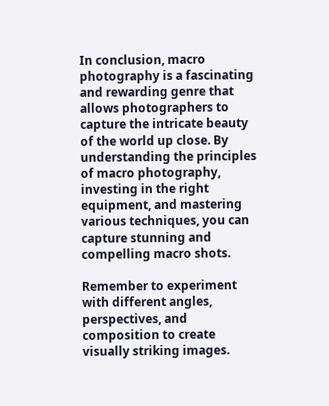In conclusion, macro photography is a fascinating and rewarding genre that allows photographers to capture the intricate beauty of the world up close. By understanding the principles of macro photography, investing in the right equipment, and mastering various techniques, you can capture stunning and compelling macro shots.

Remember to experiment with different angles, perspectives, and composition to create visually striking images.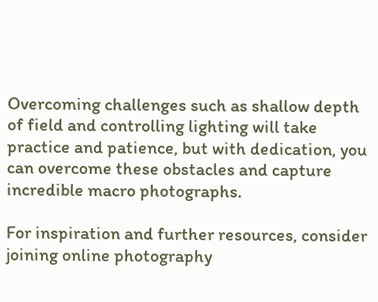Overcoming challenges such as shallow depth of field and controlling lighting will take practice and patience, but with dedication, you can overcome these obstacles and capture incredible macro photographs.

For inspiration and further resources, consider joining online photography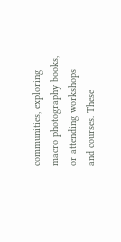communities, exploring macro photography books, or attending workshops and courses. These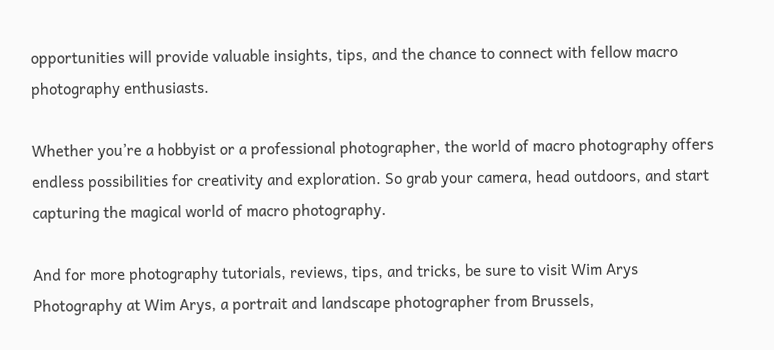opportunities will provide valuable insights, tips, and the chance to connect with fellow macro photography enthusiasts.

Whether you’re a hobbyist or a professional photographer, the world of macro photography offers endless possibilities for creativity and exploration. So grab your camera, head outdoors, and start capturing the magical world of macro photography.

And for more photography tutorials, reviews, tips, and tricks, be sure to visit Wim Arys Photography at Wim Arys, a portrait and landscape photographer from Brussels,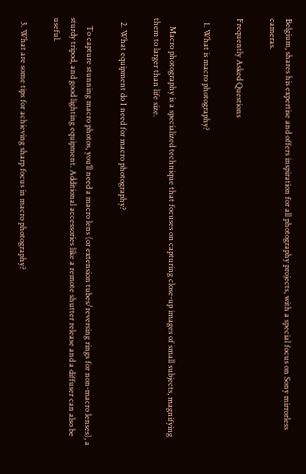Belgium, shares his expertise and offers inspiration for all photography projects, with a special focus on Sony mirrorless cameras.

Frequently Asked Questions

  1. What is macro photography?

    Macro photography is a specialized technique that focuses on capturing close-up images of small subjects, magnifying them to larger than life size.

  2. What equipment do I need for macro photography?

    To capture stunning macro photos, you’ll need a macro lens (or extension tubes/reversing rings for non-macro lenses), a sturdy tripod, and good lighting equipment. Additional accessories like a remote shutter release and a diffuser can also be useful.

  3. What are some tips for achieving sharp focus in macro photography?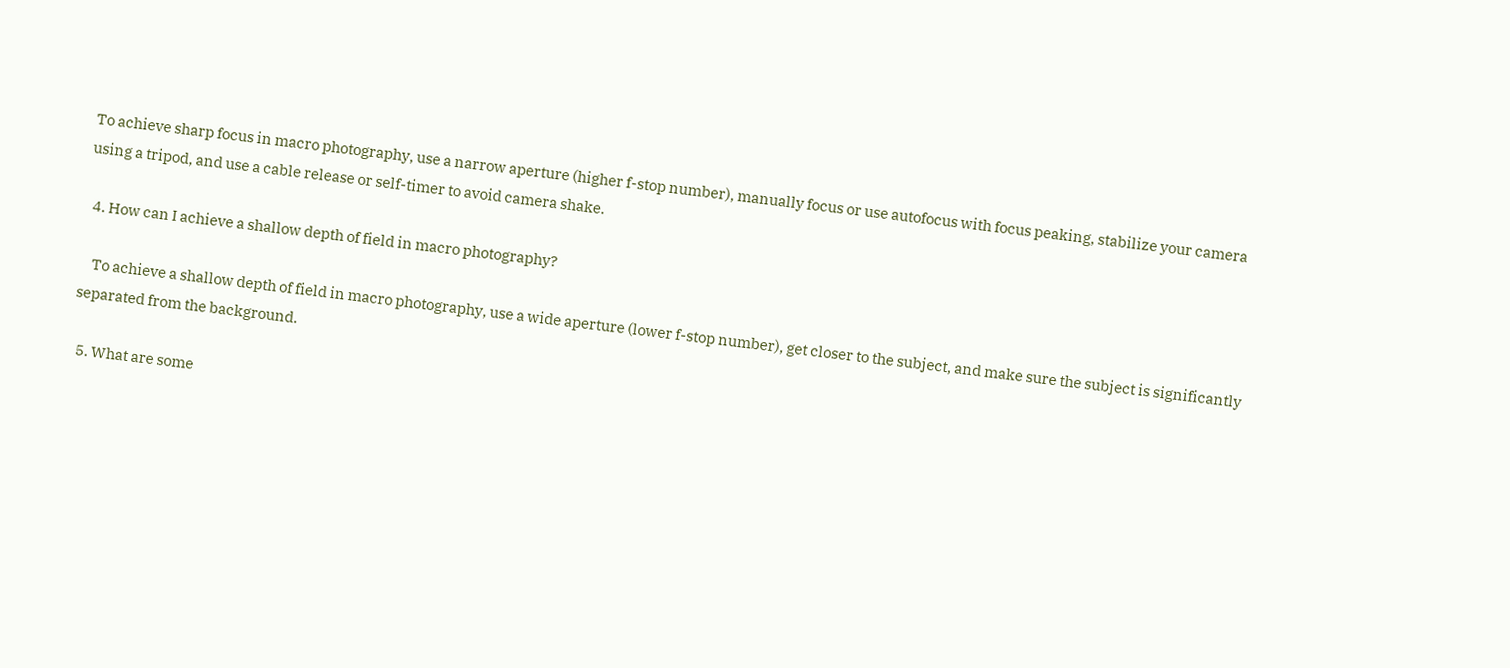To achieve sharp focus in macro photography, use a narrow aperture (higher f-stop number), manually focus or use autofocus with focus peaking, stabilize your camera using a tripod, and use a cable release or self-timer to avoid camera shake.

  4. How can I achieve a shallow depth of field in macro photography?

    To achieve a shallow depth of field in macro photography, use a wide aperture (lower f-stop number), get closer to the subject, and make sure the subject is significantly separated from the background.

  5. What are some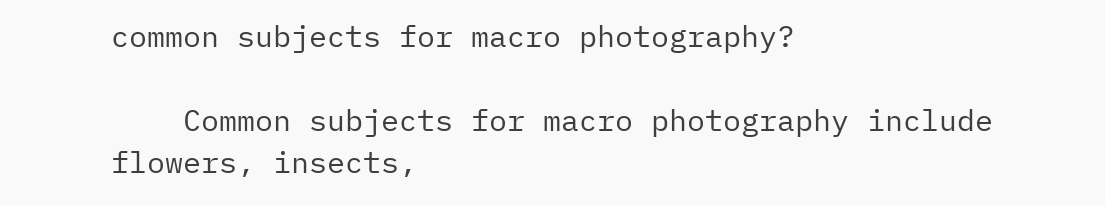common subjects for macro photography?

    Common subjects for macro photography include flowers, insects,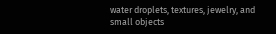water droplets, textures, jewelry, and small objects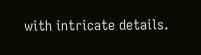with intricate details.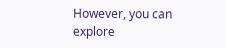However, you can explore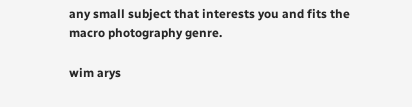any small subject that interests you and fits the macro photography genre.

wim arys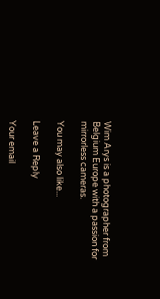Wim Arys is a photographer from Belgium Europe with a passion for mirrorless cameras.

You may also like...

Leave a Reply

Your email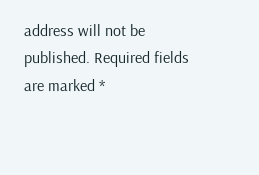address will not be published. Required fields are marked *